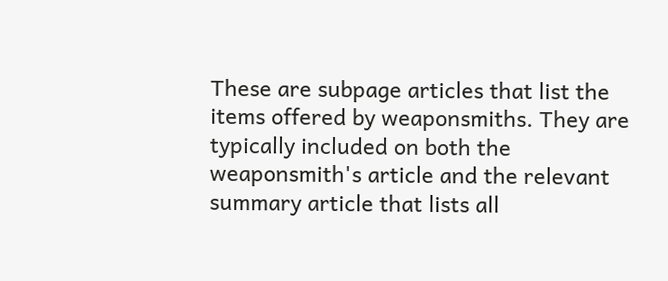These are subpage articles that list the items offered by weaponsmiths. They are typically included on both the weaponsmith's article and the relevant summary article that lists all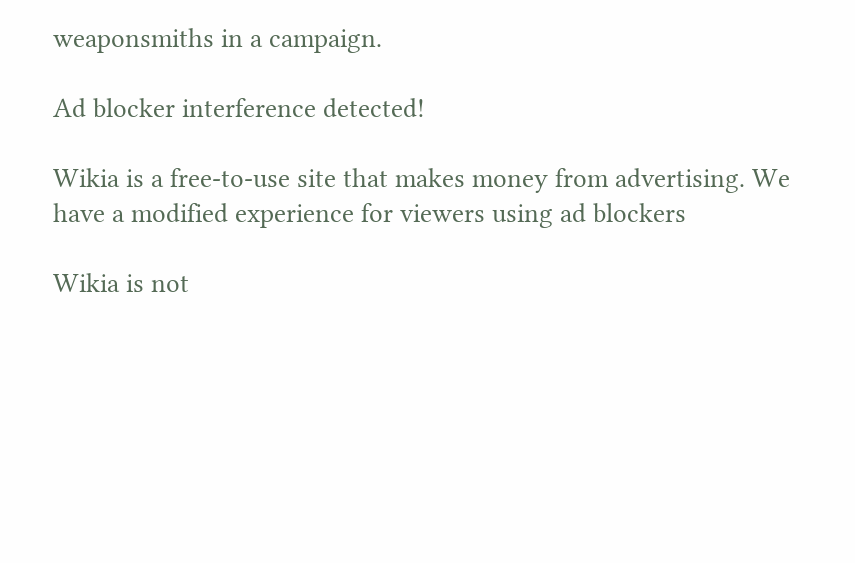weaponsmiths in a campaign.

Ad blocker interference detected!

Wikia is a free-to-use site that makes money from advertising. We have a modified experience for viewers using ad blockers

Wikia is not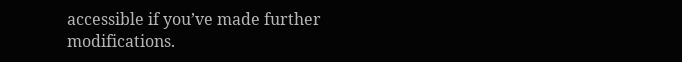accessible if you’ve made further modifications.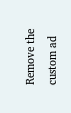Remove the custom ad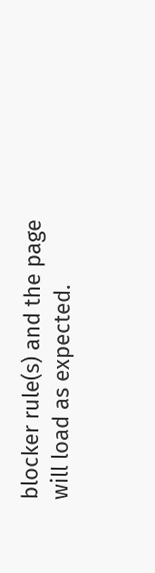blocker rule(s) and the page will load as expected.